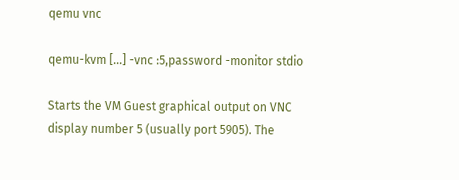qemu vnc

qemu-kvm [...] -vnc :5,password -monitor stdio

Starts the VM Guest graphical output on VNC display number 5 (usually port 5905). The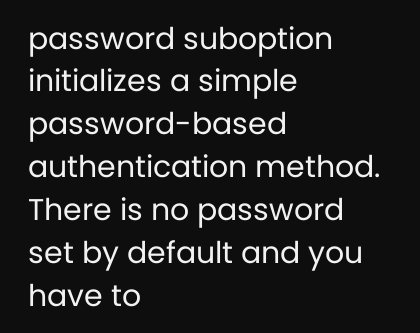password suboption initializes a simple password-based authentication method. There is no password set by default and you have to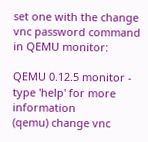set one with the change vnc password command in QEMU monitor:

QEMU 0.12.5 monitor - type 'help' for more information
(qemu) change vnc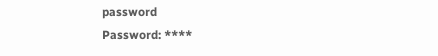password
Password: ****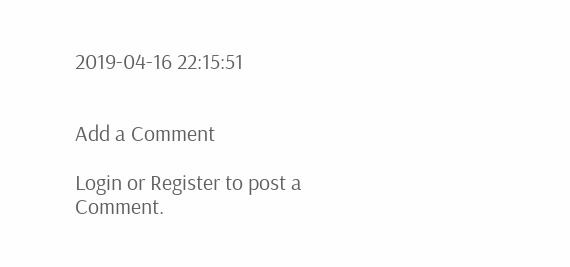2019-04-16 22:15:51


Add a Comment

Login or Register to post a Comment.